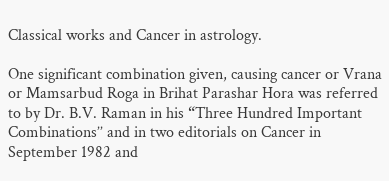Classical works and Cancer in astrology.

One significant combination given, causing cancer or Vrana or Mamsarbud Roga in Brihat Parashar Hora was referred to by Dr. B.V. Raman in his “Three Hundred Important Combinations’’ and in two editorials on Cancer in September 1982 and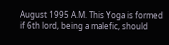August 1995 A.M. This Yoga is formed if 6th lord, being a malefic, should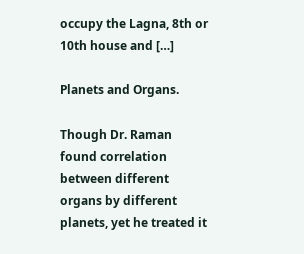occupy the Lagna, 8th or 10th house and […]

Planets and Organs.

Though Dr. Raman found correlation between different organs by different planets, yet he treated it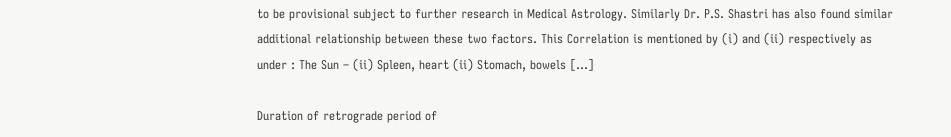to be provisional subject to further research in Medical Astrology. Similarly Dr. P.S. Shastri has also found similar additional relationship between these two factors. This Correlation is mentioned by (i) and (ii) respectively as under : The Sun – (ii) Spleen, heart (ii) Stomach, bowels […]

Duration of retrograde period of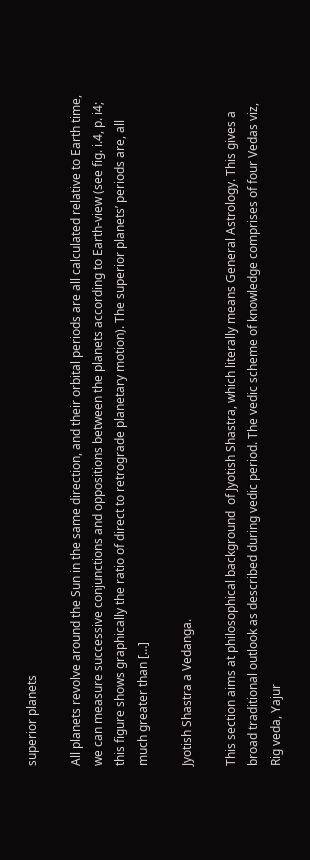superior planets

All planets revolve around the Sun in the same direction, and their orbital periods are all calculated relative to Earth time, we can measure successive conjunctions and oppositions between the planets according to Earth-view (see fig. i.4, p. i4; this figure shows graphically the ratio of direct to retrograde planetary motion). The superior planets’ periods are, all much greater than […]

Jyotish Shastra a Vedanga.

This section aims at philosophical background  of Jyotish Shastra, which literally means General Astrology. This gives a broad traditional outlook as described during vedic period. The vedic scheme of knowledge comprises of four Vedas viz, Rig veda, Yajur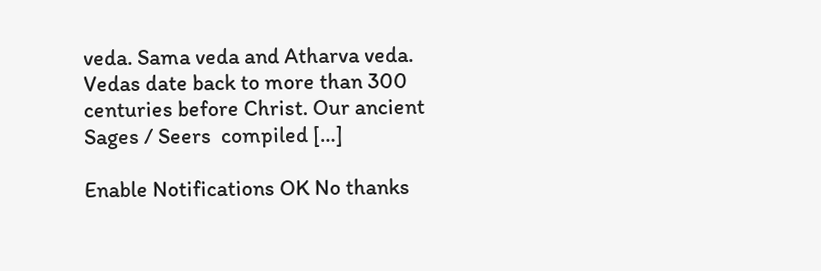veda. Sama veda and Atharva veda. Vedas date back to more than 300 centuries before Christ. Our ancient Sages / Seers  compiled […]

Enable Notifications OK No thanks